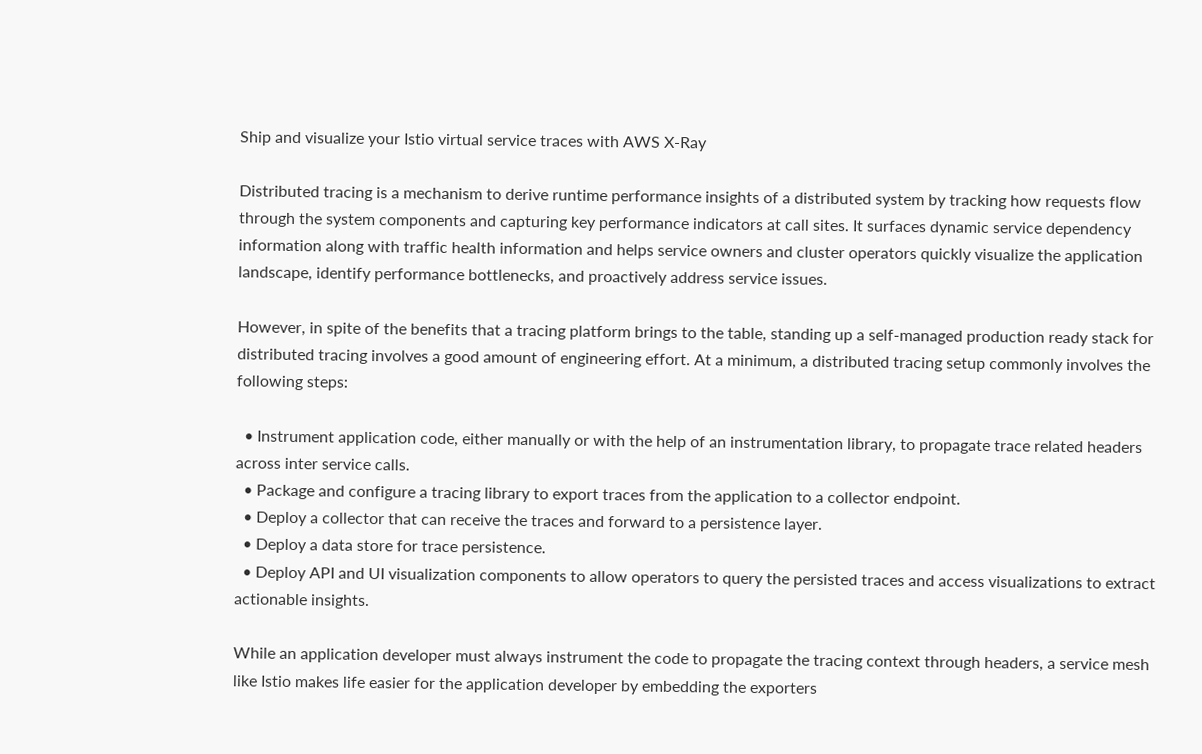Ship and visualize your Istio virtual service traces with AWS X-Ray

Distributed tracing is a mechanism to derive runtime performance insights of a distributed system by tracking how requests flow through the system components and capturing key performance indicators at call sites. It surfaces dynamic service dependency information along with traffic health information and helps service owners and cluster operators quickly visualize the application landscape, identify performance bottlenecks, and proactively address service issues.

However, in spite of the benefits that a tracing platform brings to the table, standing up a self-managed production ready stack for distributed tracing involves a good amount of engineering effort. At a minimum, a distributed tracing setup commonly involves the following steps:

  • Instrument application code, either manually or with the help of an instrumentation library, to propagate trace related headers across inter service calls.
  • Package and configure a tracing library to export traces from the application to a collector endpoint.
  • Deploy a collector that can receive the traces and forward to a persistence layer.
  • Deploy a data store for trace persistence.
  • Deploy API and UI visualization components to allow operators to query the persisted traces and access visualizations to extract actionable insights.

While an application developer must always instrument the code to propagate the tracing context through headers, a service mesh like Istio makes life easier for the application developer by embedding the exporters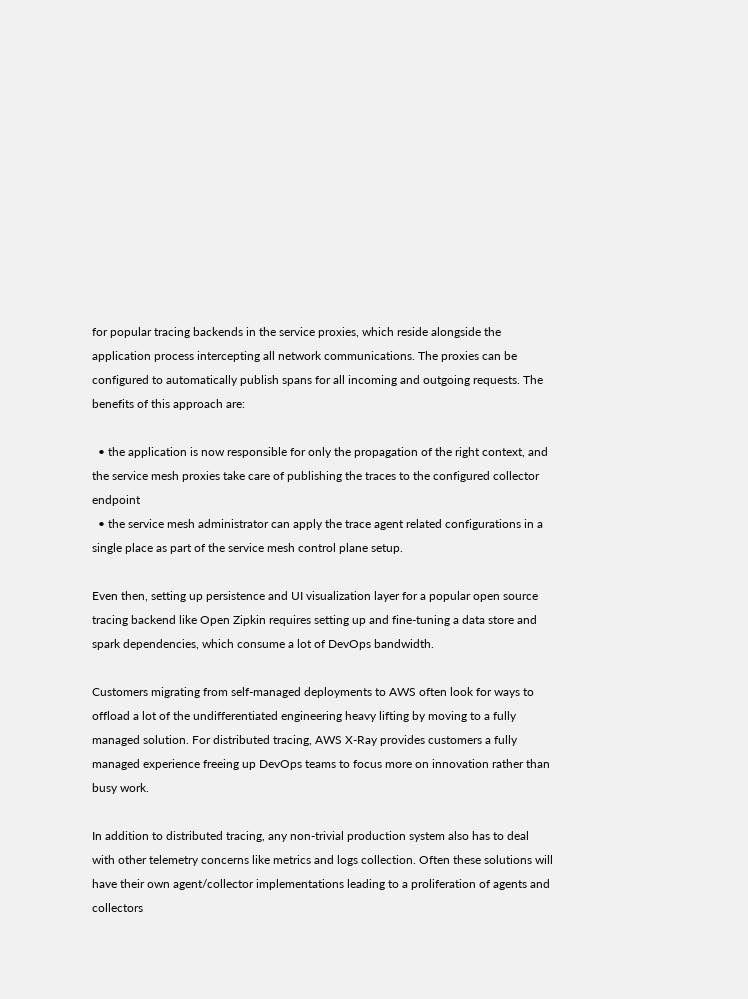for popular tracing backends in the service proxies, which reside alongside the application process intercepting all network communications. The proxies can be configured to automatically publish spans for all incoming and outgoing requests. The benefits of this approach are:

  • the application is now responsible for only the propagation of the right context, and the service mesh proxies take care of publishing the traces to the configured collector endpoint
  • the service mesh administrator can apply the trace agent related configurations in a single place as part of the service mesh control plane setup.

Even then, setting up persistence and UI visualization layer for a popular open source tracing backend like Open Zipkin requires setting up and fine-tuning a data store and spark dependencies, which consume a lot of DevOps bandwidth.

Customers migrating from self-managed deployments to AWS often look for ways to offload a lot of the undifferentiated engineering heavy lifting by moving to a fully managed solution. For distributed tracing, AWS X-Ray provides customers a fully managed experience freeing up DevOps teams to focus more on innovation rather than busy work.

In addition to distributed tracing, any non-trivial production system also has to deal with other telemetry concerns like metrics and logs collection. Often these solutions will have their own agent/collector implementations leading to a proliferation of agents and collectors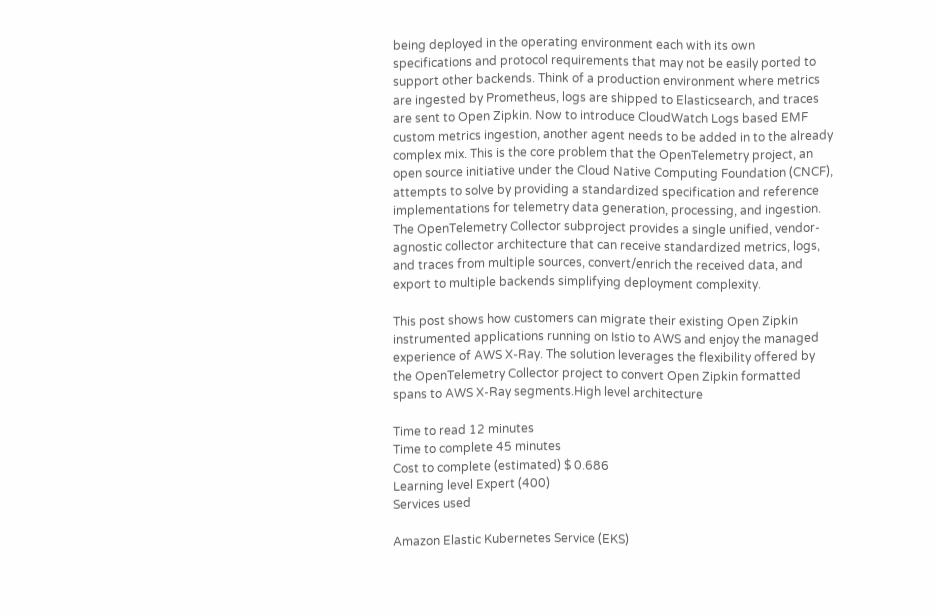being deployed in the operating environment each with its own specifications and protocol requirements that may not be easily ported to support other backends. Think of a production environment where metrics are ingested by Prometheus, logs are shipped to Elasticsearch, and traces are sent to Open Zipkin. Now to introduce CloudWatch Logs based EMF custom metrics ingestion, another agent needs to be added in to the already complex mix. This is the core problem that the OpenTelemetry project, an open source initiative under the Cloud Native Computing Foundation (CNCF), attempts to solve by providing a standardized specification and reference implementations for telemetry data generation, processing, and ingestion. The OpenTelemetry Collector subproject provides a single unified, vendor-agnostic collector architecture that can receive standardized metrics, logs, and traces from multiple sources, convert/enrich the received data, and export to multiple backends simplifying deployment complexity.

This post shows how customers can migrate their existing Open Zipkin instrumented applications running on Istio to AWS and enjoy the managed experience of AWS X-Ray. The solution leverages the flexibility offered by the OpenTelemetry Collector project to convert Open Zipkin formatted spans to AWS X-Ray segments.High level architecture

Time to read 12 minutes
Time to complete 45 minutes
Cost to complete (estimated) $ 0.686
Learning level Expert (400)
Services used

Amazon Elastic Kubernetes Service (EKS)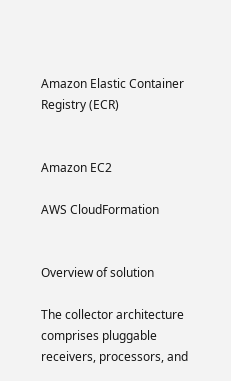Amazon Elastic Container Registry (ECR)


Amazon EC2

AWS CloudFormation


Overview of solution

The collector architecture comprises pluggable receivers, processors, and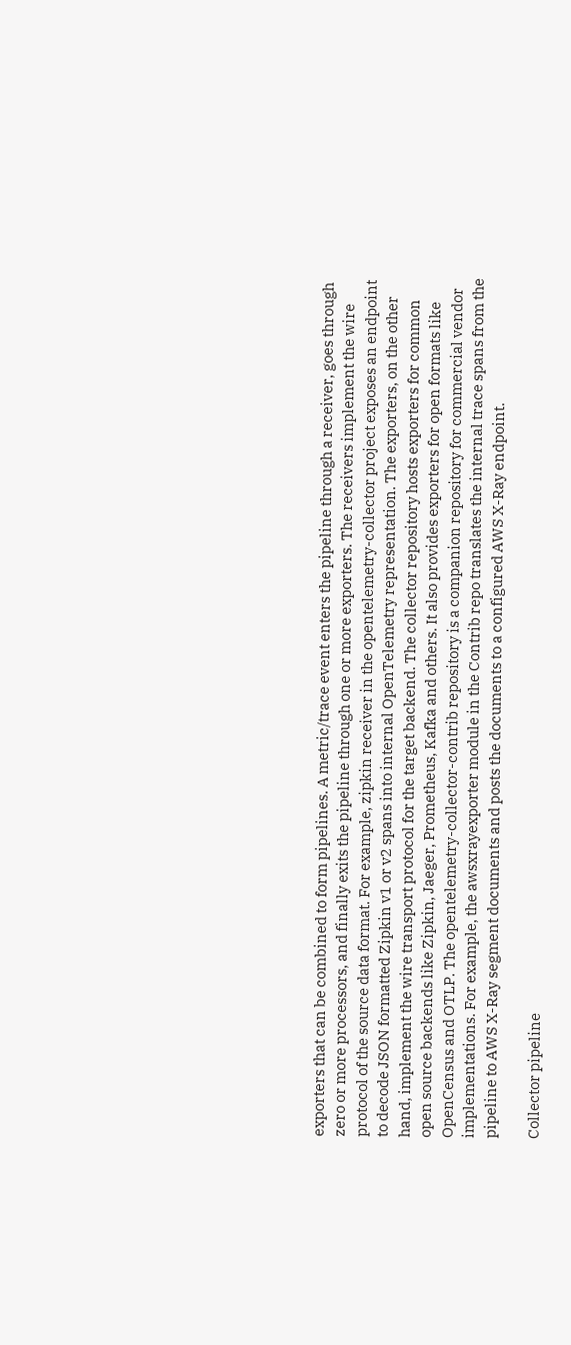exporters that can be combined to form pipelines. A metric/trace event enters the pipeline through a receiver, goes through zero or more processors, and finally exits the pipeline through one or more exporters. The receivers implement the wire protocol of the source data format. For example, zipkin receiver in the opentelemetry-collector project exposes an endpoint to decode JSON formatted Zipkin v1 or v2 spans into internal OpenTelemetry representation. The exporters, on the other hand, implement the wire transport protocol for the target backend. The collector repository hosts exporters for common open source backends like Zipkin, Jaeger, Prometheus, Kafka and others. It also provides exporters for open formats like OpenCensus and OTLP. The opentelemetry-collector-contrib repository is a companion repository for commercial vendor implementations. For example, the awsxrayexporter module in the Contrib repo translates the internal trace spans from the pipeline to AWS X-Ray segment documents and posts the documents to a configured AWS X-Ray endpoint.

Collector pipeline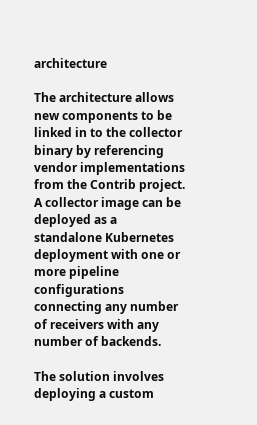architecture

The architecture allows new components to be linked in to the collector binary by referencing vendor implementations from the Contrib project. A collector image can be deployed as a standalone Kubernetes deployment with one or more pipeline configurations connecting any number of receivers with any number of backends.

The solution involves deploying a custom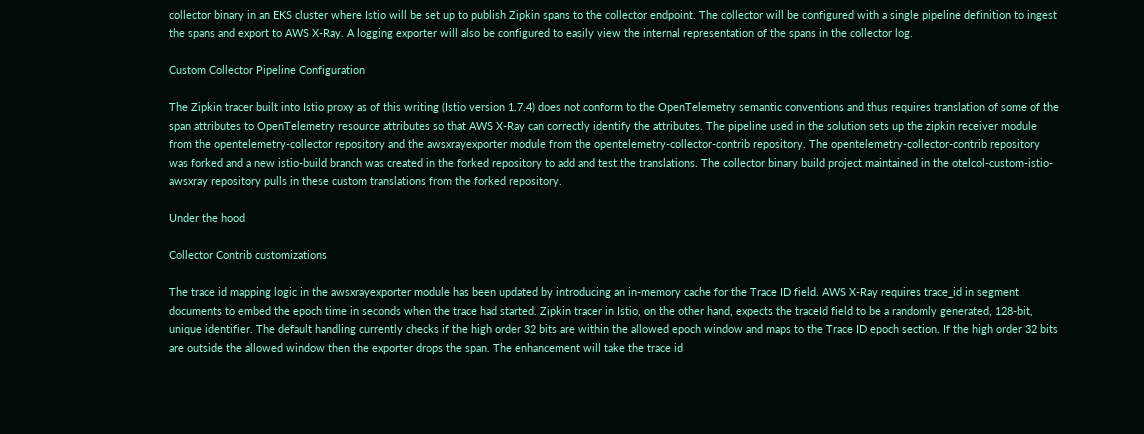collector binary in an EKS cluster where Istio will be set up to publish Zipkin spans to the collector endpoint. The collector will be configured with a single pipeline definition to ingest the spans and export to AWS X-Ray. A logging exporter will also be configured to easily view the internal representation of the spans in the collector log.

Custom Collector Pipeline Configuration

The Zipkin tracer built into Istio proxy as of this writing (Istio version 1.7.4) does not conform to the OpenTelemetry semantic conventions and thus requires translation of some of the span attributes to OpenTelemetry resource attributes so that AWS X-Ray can correctly identify the attributes. The pipeline used in the solution sets up the zipkin receiver module from the opentelemetry-collector repository and the awsxrayexporter module from the opentelemetry-collector-contrib repository. The opentelemetry-collector-contrib repository was forked and a new istio-build branch was created in the forked repository to add and test the translations. The collector binary build project maintained in the otelcol-custom-istio-awsxray repository pulls in these custom translations from the forked repository.

Under the hood

Collector Contrib customizations

The trace id mapping logic in the awsxrayexporter module has been updated by introducing an in-memory cache for the Trace ID field. AWS X-Ray requires trace_id in segment documents to embed the epoch time in seconds when the trace had started. Zipkin tracer in Istio, on the other hand, expects the traceId field to be a randomly generated, 128-bit, unique identifier. The default handling currently checks if the high order 32 bits are within the allowed epoch window and maps to the Trace ID epoch section. If the high order 32 bits are outside the allowed window then the exporter drops the span. The enhancement will take the trace id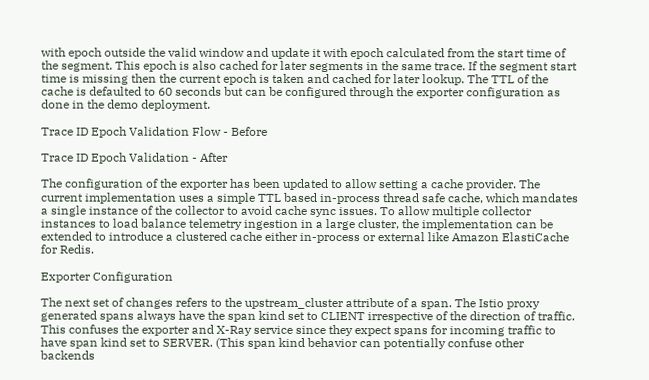with epoch outside the valid window and update it with epoch calculated from the start time of the segment. This epoch is also cached for later segments in the same trace. If the segment start time is missing then the current epoch is taken and cached for later lookup. The TTL of the cache is defaulted to 60 seconds but can be configured through the exporter configuration as done in the demo deployment.

Trace ID Epoch Validation Flow - Before

Trace ID Epoch Validation - After

The configuration of the exporter has been updated to allow setting a cache provider. The current implementation uses a simple TTL based in-process thread safe cache, which mandates a single instance of the collector to avoid cache sync issues. To allow multiple collector instances to load balance telemetry ingestion in a large cluster, the implementation can be extended to introduce a clustered cache either in-process or external like Amazon ElastiCache for Redis.

Exporter Configuration

The next set of changes refers to the upstream_cluster attribute of a span. The Istio proxy generated spans always have the span kind set to CLIENT irrespective of the direction of traffic. This confuses the exporter and X-Ray service since they expect spans for incoming traffic to have span kind set to SERVER. (This span kind behavior can potentially confuse other backends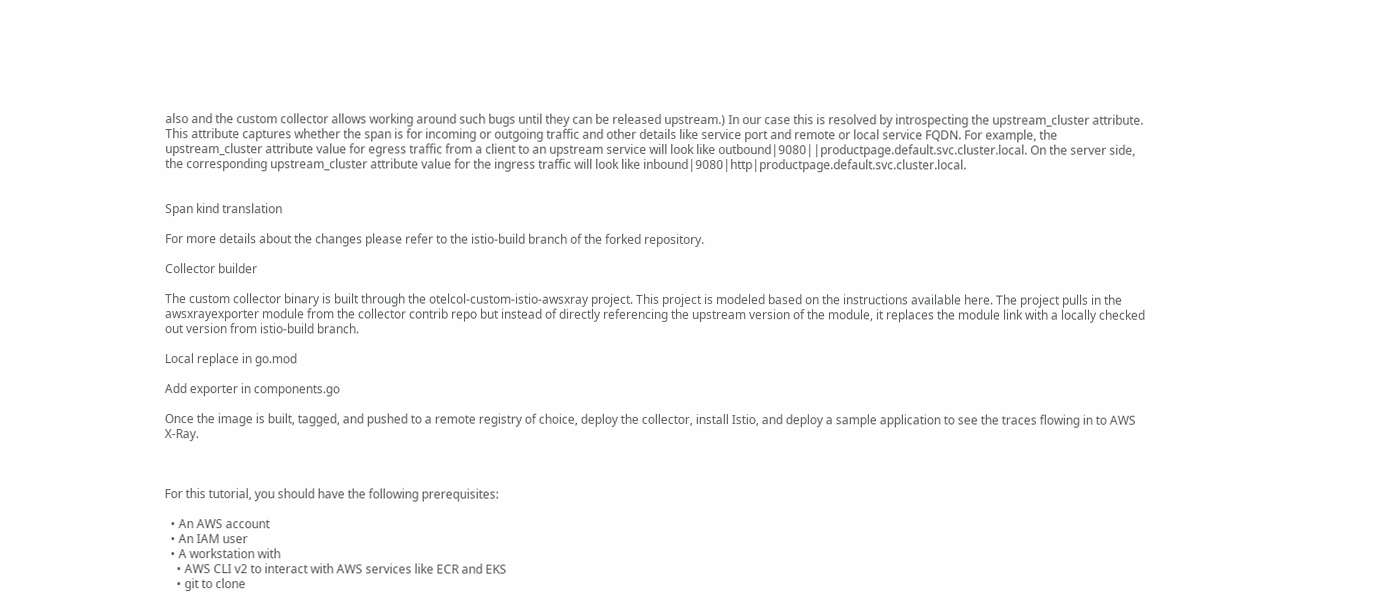also and the custom collector allows working around such bugs until they can be released upstream.) In our case this is resolved by introspecting the upstream_cluster attribute. This attribute captures whether the span is for incoming or outgoing traffic and other details like service port and remote or local service FQDN. For example, the upstream_cluster attribute value for egress traffic from a client to an upstream service will look like outbound|9080||productpage.default.svc.cluster.local. On the server side, the corresponding upstream_cluster attribute value for the ingress traffic will look like inbound|9080|http|productpage.default.svc.cluster.local.


Span kind translation

For more details about the changes please refer to the istio-build branch of the forked repository.

Collector builder

The custom collector binary is built through the otelcol-custom-istio-awsxray project. This project is modeled based on the instructions available here. The project pulls in the awsxrayexporter module from the collector contrib repo but instead of directly referencing the upstream version of the module, it replaces the module link with a locally checked out version from istio-build branch.

Local replace in go.mod

Add exporter in components.go

Once the image is built, tagged, and pushed to a remote registry of choice, deploy the collector, install Istio, and deploy a sample application to see the traces flowing in to AWS X-Ray.



For this tutorial, you should have the following prerequisites:

  • An AWS account
  • An IAM user
  • A workstation with
    • AWS CLI v2 to interact with AWS services like ECR and EKS
    • git to clone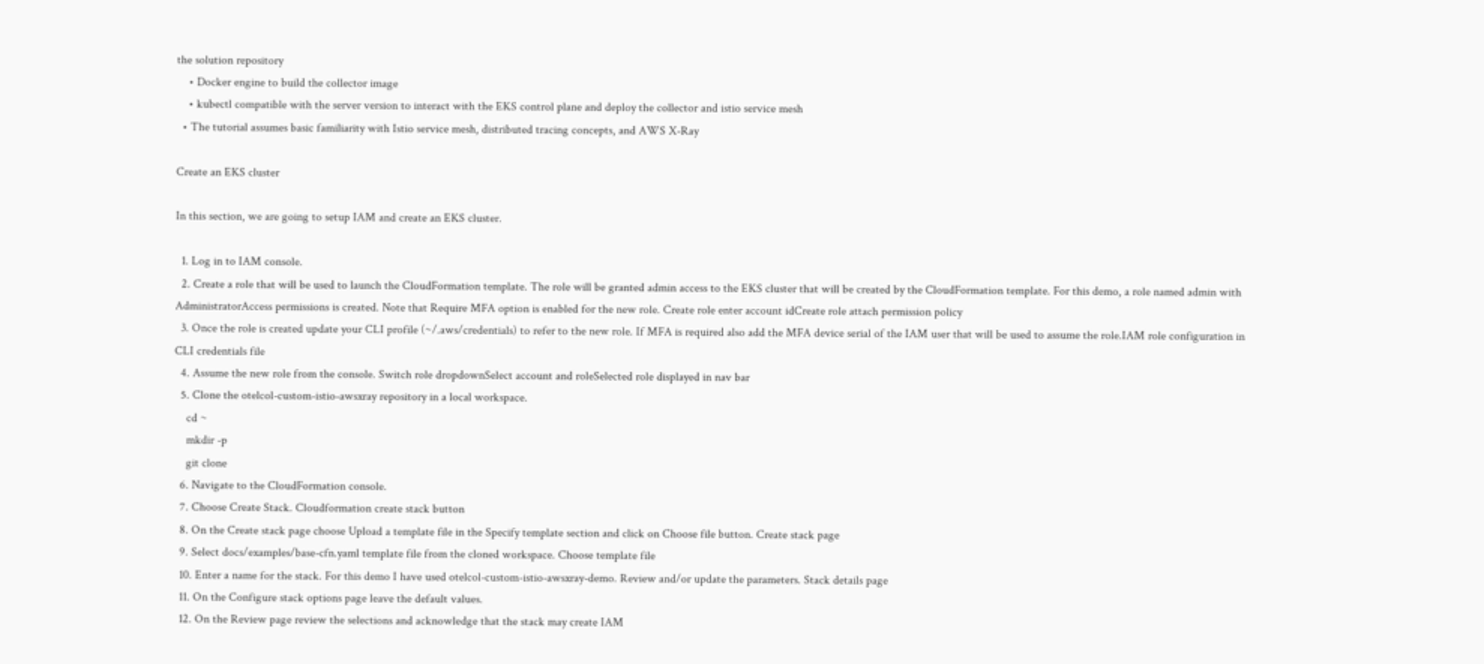the solution repository
    • Docker engine to build the collector image
    • kubectl compatible with the server version to interact with the EKS control plane and deploy the collector and istio service mesh
  • The tutorial assumes basic familiarity with Istio service mesh, distributed tracing concepts, and AWS X-Ray

Create an EKS cluster

In this section, we are going to setup IAM and create an EKS cluster.

  1. Log in to IAM console.
  2. Create a role that will be used to launch the CloudFormation template. The role will be granted admin access to the EKS cluster that will be created by the CloudFormation template. For this demo, a role named admin with AdministratorAccess permissions is created. Note that Require MFA option is enabled for the new role. Create role enter account idCreate role attach permission policy
  3. Once the role is created update your CLI profile (~/.aws/credentials) to refer to the new role. If MFA is required also add the MFA device serial of the IAM user that will be used to assume the role.IAM role configuration in CLI credentials file
  4. Assume the new role from the console. Switch role dropdownSelect account and roleSelected role displayed in nav bar
  5. Clone the otelcol-custom-istio-awsxray repository in a local workspace.
    cd ~
    mkdir -p
    git clone
  6. Navigate to the CloudFormation console.
  7. Choose Create Stack. Cloudformation create stack button
  8. On the Create stack page choose Upload a template file in the Specify template section and click on Choose file button. Create stack page
  9. Select docs/examples/base-cfn.yaml template file from the cloned workspace. Choose template file
  10. Enter a name for the stack. For this demo I have used otelcol-custom-istio-awsxray-demo. Review and/or update the parameters. Stack details page
  11. On the Configure stack options page leave the default values.
  12. On the Review page review the selections and acknowledge that the stack may create IAM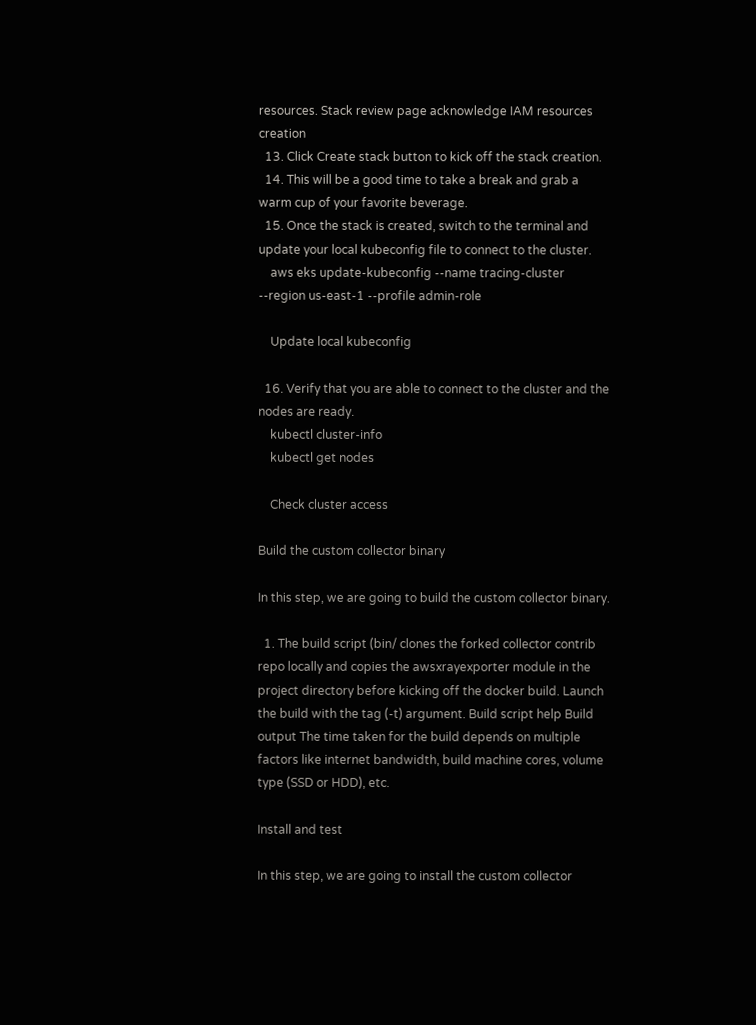resources. Stack review page acknowledge IAM resources creation
  13. Click Create stack button to kick off the stack creation.
  14. This will be a good time to take a break and grab a warm cup of your favorite beverage.
  15. Once the stack is created, switch to the terminal and update your local kubeconfig file to connect to the cluster.
    aws eks update-kubeconfig --name tracing-cluster --region us-east-1 --profile admin-role

    Update local kubeconfig

  16. Verify that you are able to connect to the cluster and the nodes are ready.
    kubectl cluster-info
    kubectl get nodes

    Check cluster access

Build the custom collector binary

In this step, we are going to build the custom collector binary.

  1. The build script (bin/ clones the forked collector contrib repo locally and copies the awsxrayexporter module in the project directory before kicking off the docker build. Launch the build with the tag (-t) argument. Build script help Build output The time taken for the build depends on multiple factors like internet bandwidth, build machine cores, volume type (SSD or HDD), etc.

Install and test

In this step, we are going to install the custom collector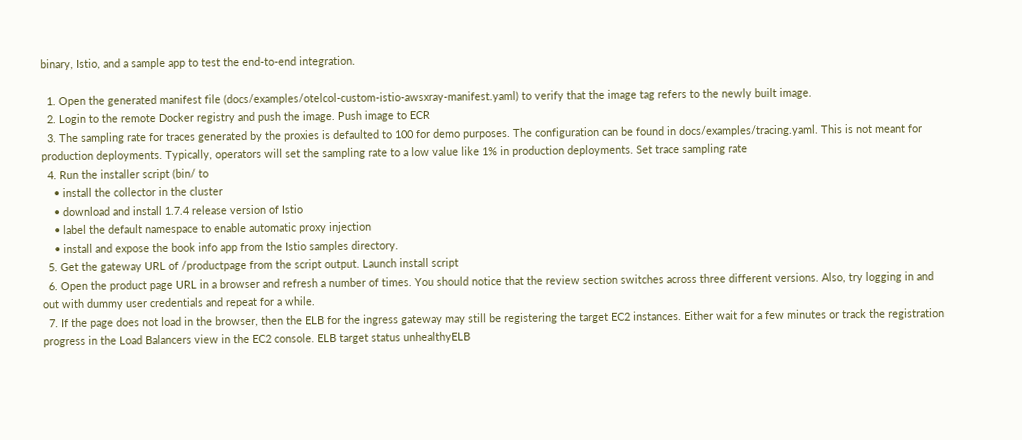binary, Istio, and a sample app to test the end-to-end integration.

  1. Open the generated manifest file (docs/examples/otelcol-custom-istio-awsxray-manifest.yaml) to verify that the image tag refers to the newly built image.
  2. Login to the remote Docker registry and push the image. Push image to ECR
  3. The sampling rate for traces generated by the proxies is defaulted to 100 for demo purposes. The configuration can be found in docs/examples/tracing.yaml. This is not meant for production deployments. Typically, operators will set the sampling rate to a low value like 1% in production deployments. Set trace sampling rate
  4. Run the installer script (bin/ to
    • install the collector in the cluster
    • download and install 1.7.4 release version of Istio
    • label the default namespace to enable automatic proxy injection
    • install and expose the book info app from the Istio samples directory.
  5. Get the gateway URL of /productpage from the script output. Launch install script
  6. Open the product page URL in a browser and refresh a number of times. You should notice that the review section switches across three different versions. Also, try logging in and out with dummy user credentials and repeat for a while.
  7. If the page does not load in the browser, then the ELB for the ingress gateway may still be registering the target EC2 instances. Either wait for a few minutes or track the registration progress in the Load Balancers view in the EC2 console. ELB target status unhealthyELB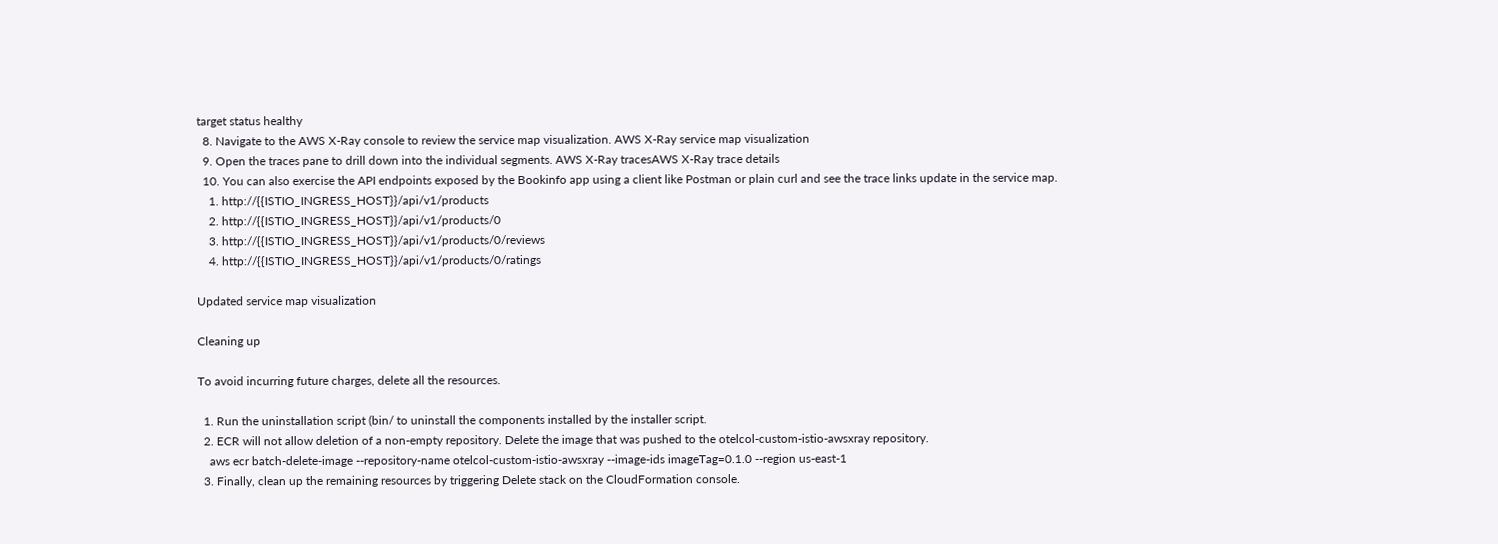target status healthy
  8. Navigate to the AWS X-Ray console to review the service map visualization. AWS X-Ray service map visualization
  9. Open the traces pane to drill down into the individual segments. AWS X-Ray tracesAWS X-Ray trace details
  10. You can also exercise the API endpoints exposed by the Bookinfo app using a client like Postman or plain curl and see the trace links update in the service map.
    1. http://{{ISTIO_INGRESS_HOST}}/api/v1/products
    2. http://{{ISTIO_INGRESS_HOST}}/api/v1/products/0
    3. http://{{ISTIO_INGRESS_HOST}}/api/v1/products/0/reviews
    4. http://{{ISTIO_INGRESS_HOST}}/api/v1/products/0/ratings

Updated service map visualization

Cleaning up

To avoid incurring future charges, delete all the resources.

  1. Run the uninstallation script (bin/ to uninstall the components installed by the installer script.
  2. ECR will not allow deletion of a non-empty repository. Delete the image that was pushed to the otelcol-custom-istio-awsxray repository.
    aws ecr batch-delete-image --repository-name otelcol-custom-istio-awsxray --image-ids imageTag=0.1.0 --region us-east-1
  3. Finally, clean up the remaining resources by triggering Delete stack on the CloudFormation console.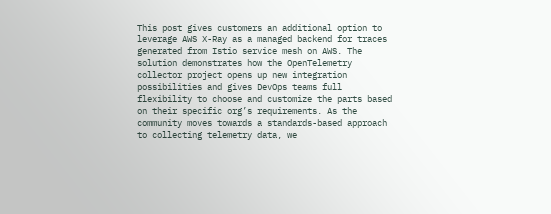This post gives customers an additional option to leverage AWS X-Ray as a managed backend for traces generated from Istio service mesh on AWS. The solution demonstrates how the OpenTelemetry collector project opens up new integration possibilities and gives DevOps teams full flexibility to choose and customize the parts based on their specific org’s requirements. As the community moves towards a standards-based approach to collecting telemetry data, we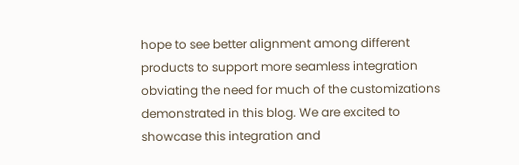hope to see better alignment among different products to support more seamless integration obviating the need for much of the customizations demonstrated in this blog. We are excited to showcase this integration and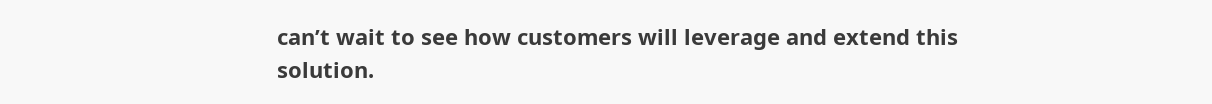can’t wait to see how customers will leverage and extend this solution.